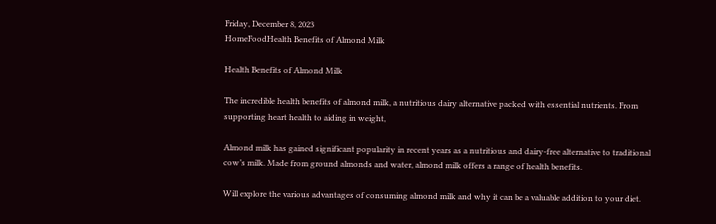Friday, December 8, 2023
HomeFoodHealth Benefits of Almond Milk

Health Benefits of Almond Milk

The incredible health benefits of almond milk, a nutritious dairy alternative packed with essential nutrients. From supporting heart health to aiding in weight,

Almond milk has gained significant popularity in recent years as a nutritious and dairy-free alternative to traditional cow’s milk. Made from ground almonds and water, almond milk offers a range of health benefits.

Will explore the various advantages of consuming almond milk and why it can be a valuable addition to your diet.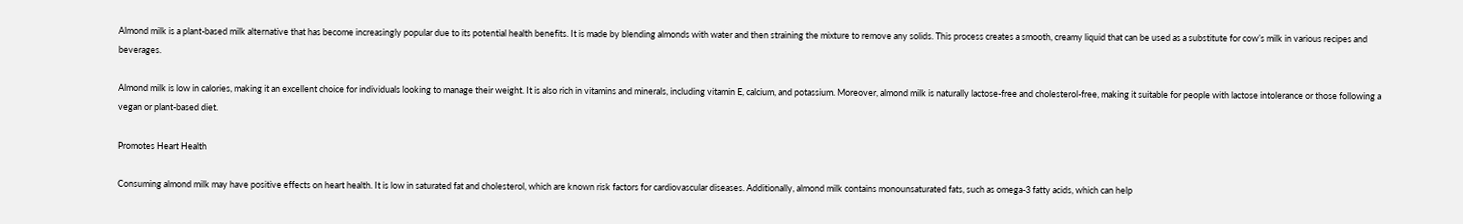Almond milk is a plant-based milk alternative that has become increasingly popular due to its potential health benefits. It is made by blending almonds with water and then straining the mixture to remove any solids. This process creates a smooth, creamy liquid that can be used as a substitute for cow’s milk in various recipes and beverages.

Almond milk is low in calories, making it an excellent choice for individuals looking to manage their weight. It is also rich in vitamins and minerals, including vitamin E, calcium, and potassium. Moreover, almond milk is naturally lactose-free and cholesterol-free, making it suitable for people with lactose intolerance or those following a vegan or plant-based diet.

Promotes Heart Health

Consuming almond milk may have positive effects on heart health. It is low in saturated fat and cholesterol, which are known risk factors for cardiovascular diseases. Additionally, almond milk contains monounsaturated fats, such as omega-3 fatty acids, which can help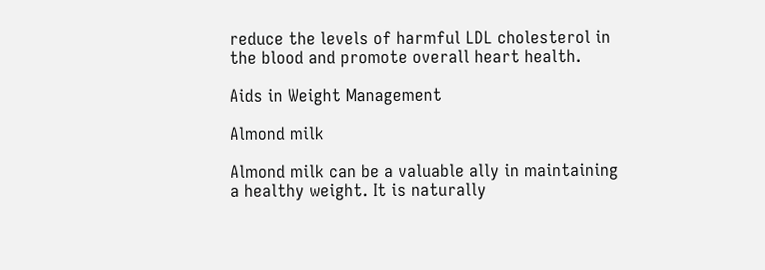reduce the levels of harmful LDL cholesterol in the blood and promote overall heart health.

Aids in Weight Management

Almond milk

Almond milk can be a valuable ally in maintaining a healthy weight. It is naturally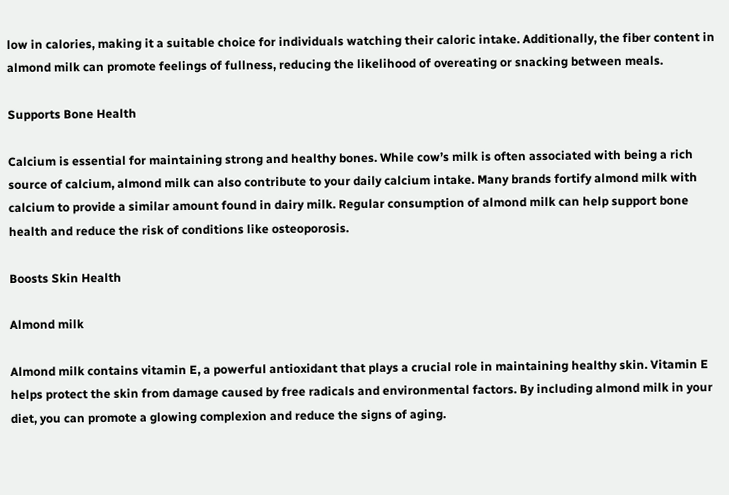low in calories, making it a suitable choice for individuals watching their caloric intake. Additionally, the fiber content in almond milk can promote feelings of fullness, reducing the likelihood of overeating or snacking between meals.

Supports Bone Health

Calcium is essential for maintaining strong and healthy bones. While cow’s milk is often associated with being a rich source of calcium, almond milk can also contribute to your daily calcium intake. Many brands fortify almond milk with calcium to provide a similar amount found in dairy milk. Regular consumption of almond milk can help support bone health and reduce the risk of conditions like osteoporosis.

Boosts Skin Health

Almond milk

Almond milk contains vitamin E, a powerful antioxidant that plays a crucial role in maintaining healthy skin. Vitamin E helps protect the skin from damage caused by free radicals and environmental factors. By including almond milk in your diet, you can promote a glowing complexion and reduce the signs of aging.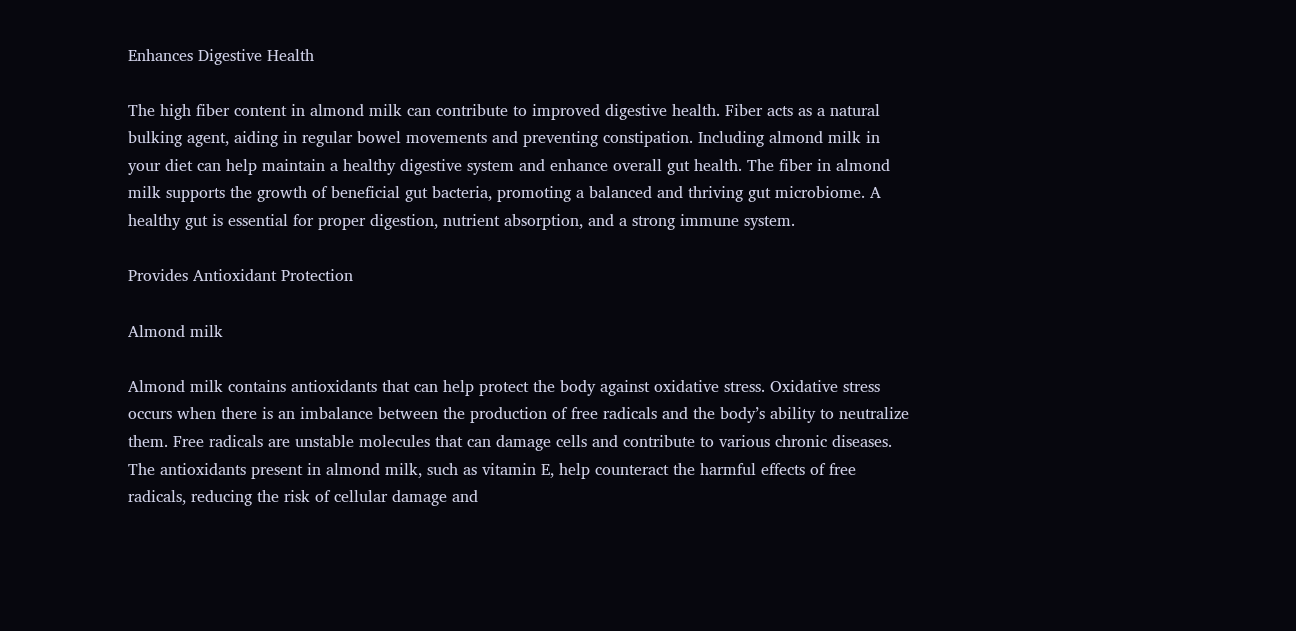Enhances Digestive Health

The high fiber content in almond milk can contribute to improved digestive health. Fiber acts as a natural bulking agent, aiding in regular bowel movements and preventing constipation. Including almond milk in your diet can help maintain a healthy digestive system and enhance overall gut health. The fiber in almond milk supports the growth of beneficial gut bacteria, promoting a balanced and thriving gut microbiome. A healthy gut is essential for proper digestion, nutrient absorption, and a strong immune system.

Provides Antioxidant Protection

Almond milk

Almond milk contains antioxidants that can help protect the body against oxidative stress. Oxidative stress occurs when there is an imbalance between the production of free radicals and the body’s ability to neutralize them. Free radicals are unstable molecules that can damage cells and contribute to various chronic diseases. The antioxidants present in almond milk, such as vitamin E, help counteract the harmful effects of free radicals, reducing the risk of cellular damage and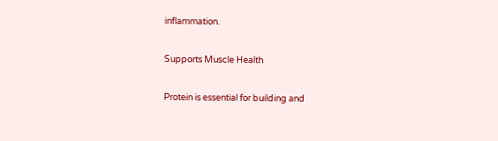inflammation.

Supports Muscle Health

Protein is essential for building and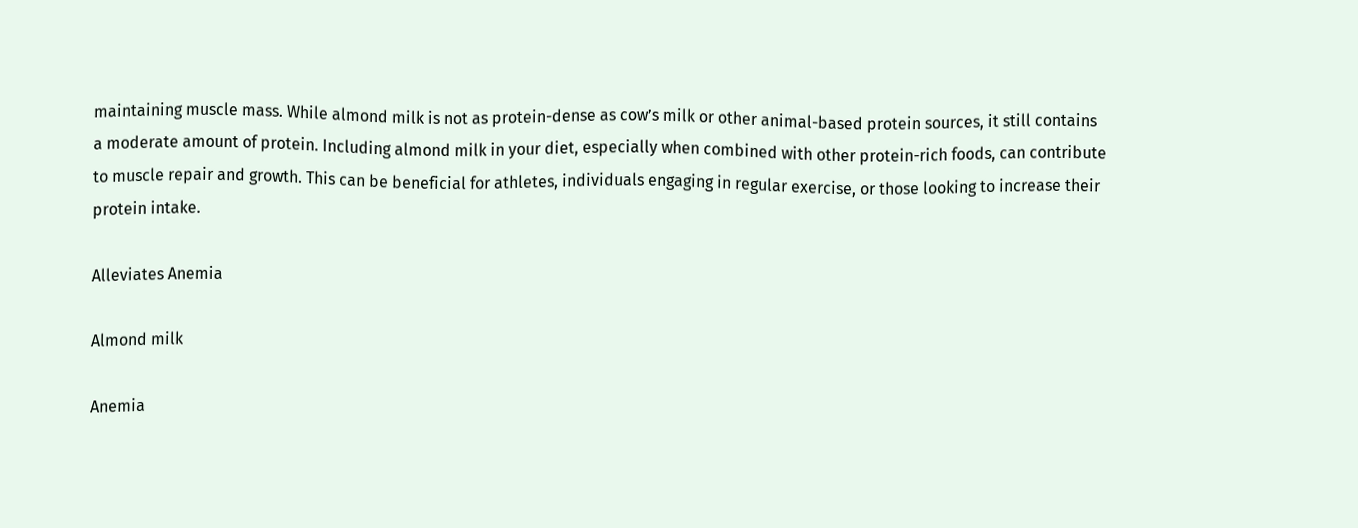maintaining muscle mass. While almond milk is not as protein-dense as cow’s milk or other animal-based protein sources, it still contains a moderate amount of protein. Including almond milk in your diet, especially when combined with other protein-rich foods, can contribute to muscle repair and growth. This can be beneficial for athletes, individuals engaging in regular exercise, or those looking to increase their protein intake.

Alleviates Anemia

Almond milk

Anemia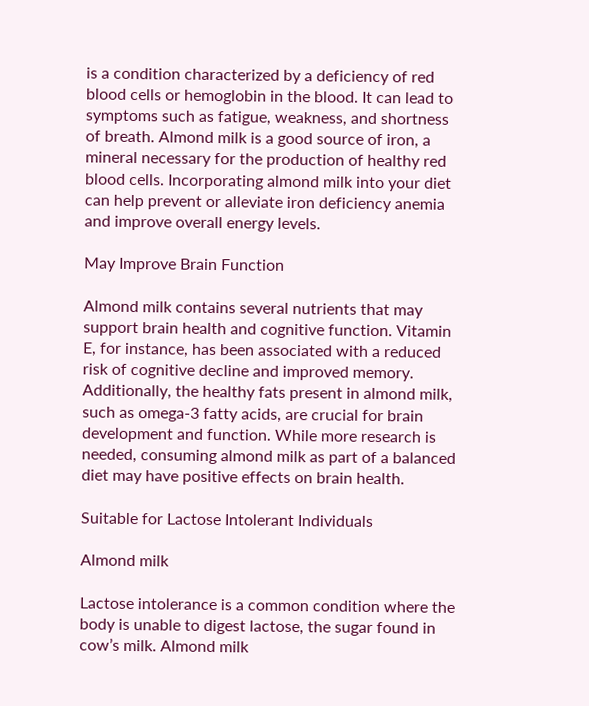is a condition characterized by a deficiency of red blood cells or hemoglobin in the blood. It can lead to symptoms such as fatigue, weakness, and shortness of breath. Almond milk is a good source of iron, a mineral necessary for the production of healthy red blood cells. Incorporating almond milk into your diet can help prevent or alleviate iron deficiency anemia and improve overall energy levels.

May Improve Brain Function

Almond milk contains several nutrients that may support brain health and cognitive function. Vitamin E, for instance, has been associated with a reduced risk of cognitive decline and improved memory. Additionally, the healthy fats present in almond milk, such as omega-3 fatty acids, are crucial for brain development and function. While more research is needed, consuming almond milk as part of a balanced diet may have positive effects on brain health.

Suitable for Lactose Intolerant Individuals

Almond milk

Lactose intolerance is a common condition where the body is unable to digest lactose, the sugar found in cow’s milk. Almond milk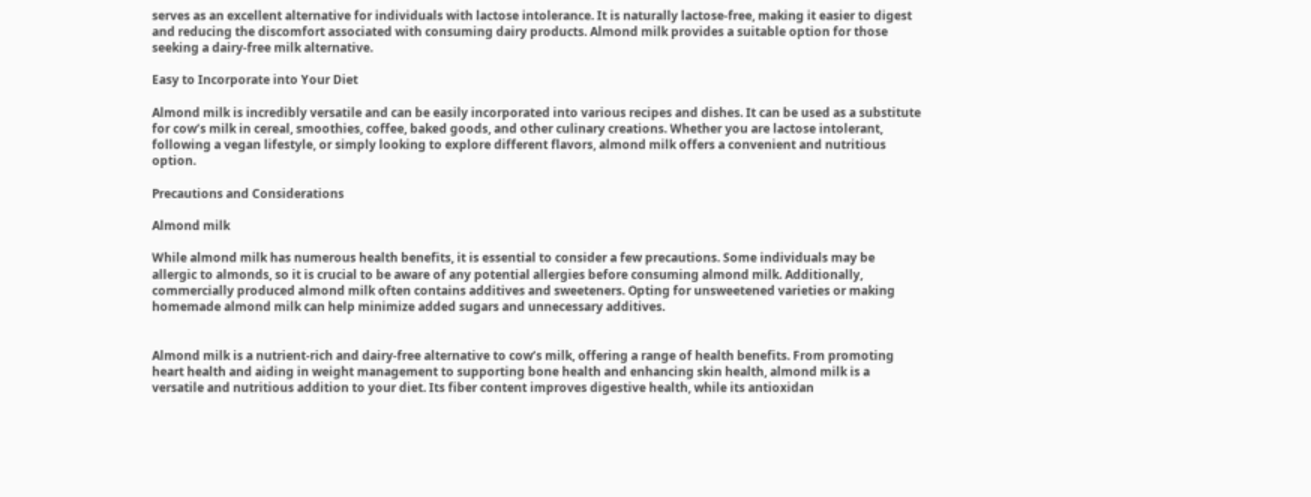serves as an excellent alternative for individuals with lactose intolerance. It is naturally lactose-free, making it easier to digest and reducing the discomfort associated with consuming dairy products. Almond milk provides a suitable option for those seeking a dairy-free milk alternative.

Easy to Incorporate into Your Diet

Almond milk is incredibly versatile and can be easily incorporated into various recipes and dishes. It can be used as a substitute for cow’s milk in cereal, smoothies, coffee, baked goods, and other culinary creations. Whether you are lactose intolerant, following a vegan lifestyle, or simply looking to explore different flavors, almond milk offers a convenient and nutritious option.

Precautions and Considerations

Almond milk

While almond milk has numerous health benefits, it is essential to consider a few precautions. Some individuals may be allergic to almonds, so it is crucial to be aware of any potential allergies before consuming almond milk. Additionally, commercially produced almond milk often contains additives and sweeteners. Opting for unsweetened varieties or making homemade almond milk can help minimize added sugars and unnecessary additives.


Almond milk is a nutrient-rich and dairy-free alternative to cow’s milk, offering a range of health benefits. From promoting heart health and aiding in weight management to supporting bone health and enhancing skin health, almond milk is a versatile and nutritious addition to your diet. Its fiber content improves digestive health, while its antioxidan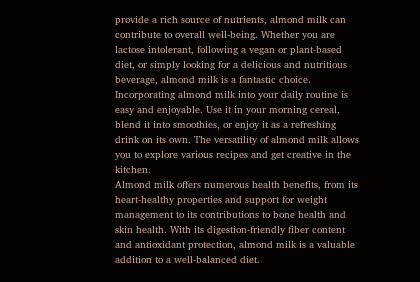provide a rich source of nutrients, almond milk can contribute to overall well-being. Whether you are lactose intolerant, following a vegan or plant-based diet, or simply looking for a delicious and nutritious beverage, almond milk is a fantastic choice.
Incorporating almond milk into your daily routine is easy and enjoyable. Use it in your morning cereal, blend it into smoothies, or enjoy it as a refreshing drink on its own. The versatility of almond milk allows you to explore various recipes and get creative in the kitchen.
Almond milk offers numerous health benefits, from its heart-healthy properties and support for weight management to its contributions to bone health and skin health. With its digestion-friendly fiber content and antioxidant protection, almond milk is a valuable addition to a well-balanced diet.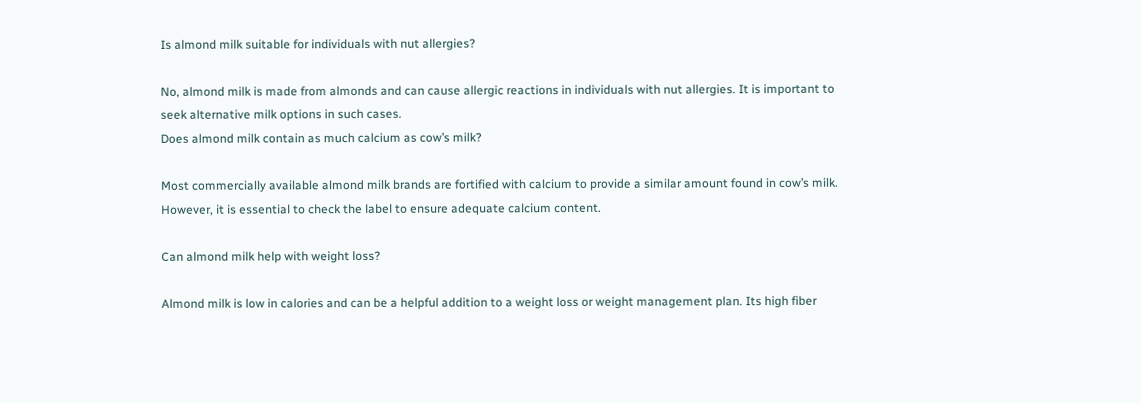Is almond milk suitable for individuals with nut allergies?

No, almond milk is made from almonds and can cause allergic reactions in individuals with nut allergies. It is important to seek alternative milk options in such cases.
Does almond milk contain as much calcium as cow’s milk?

Most commercially available almond milk brands are fortified with calcium to provide a similar amount found in cow’s milk. However, it is essential to check the label to ensure adequate calcium content.

Can almond milk help with weight loss?

Almond milk is low in calories and can be a helpful addition to a weight loss or weight management plan. Its high fiber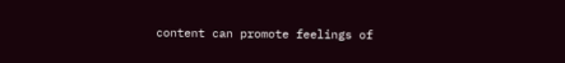content can promote feelings of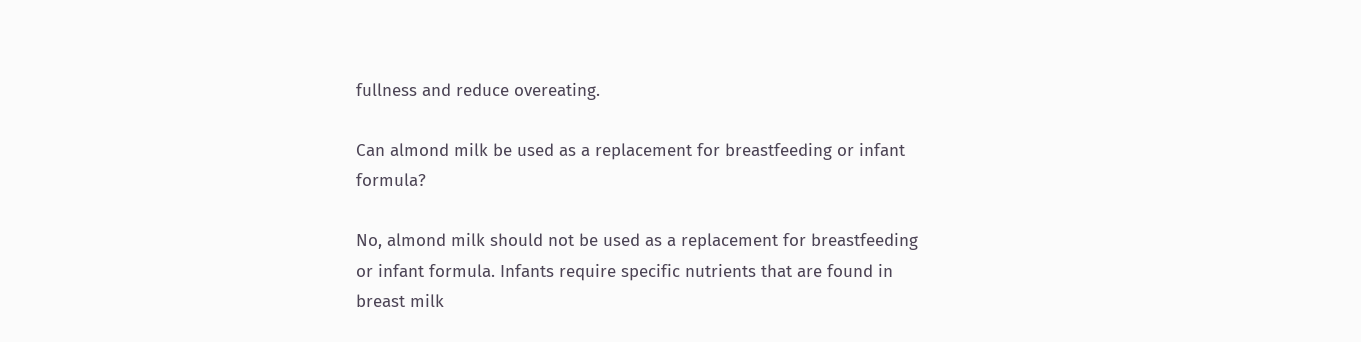fullness and reduce overeating.

Can almond milk be used as a replacement for breastfeeding or infant formula?

No, almond milk should not be used as a replacement for breastfeeding or infant formula. Infants require specific nutrients that are found in breast milk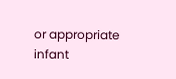or appropriate infant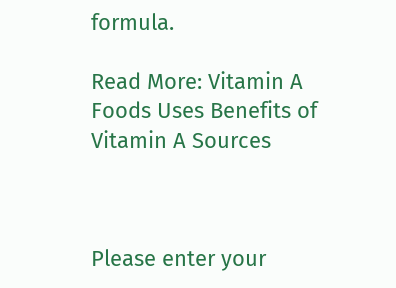formula.

Read More: Vitamin A Foods Uses Benefits of Vitamin A Sources



Please enter your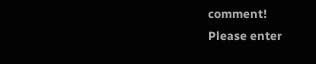comment!
Please enter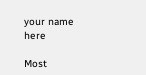your name here

Most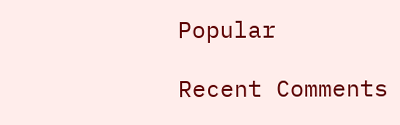Popular

Recent Comments